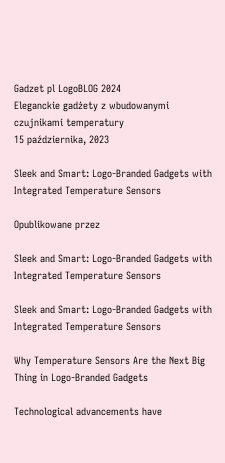Gadzet pl LogoBLOG 2024
Eleganckie gadżety z wbudowanymi czujnikami temperatury
15 października, 2023

Sleek and Smart: Logo-Branded Gadgets with Integrated Temperature Sensors

Opublikowane przez

Sleek and Smart: Logo-Branded Gadgets with Integrated Temperature Sensors

Sleek and Smart: Logo-Branded Gadgets with Integrated Temperature Sensors

Why Temperature Sensors Are the Next Big Thing in Logo-Branded Gadgets

Technological advancements have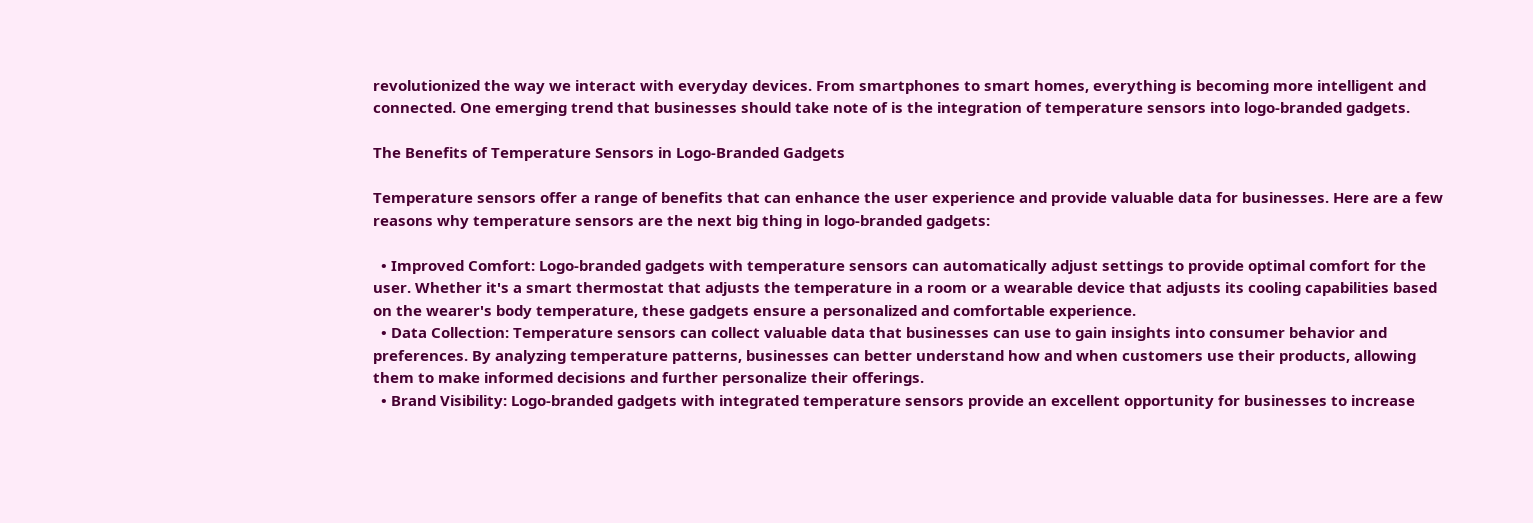revolutionized the way we interact with everyday devices. From smartphones to smart homes, everything is becoming more intelligent and connected. One emerging trend that businesses should take note of is the integration of temperature sensors into logo-branded gadgets.

The Benefits of Temperature Sensors in Logo-Branded Gadgets

Temperature sensors offer a range of benefits that can enhance the user experience and provide valuable data for businesses. Here are a few reasons why temperature sensors are the next big thing in logo-branded gadgets:

  • Improved Comfort: Logo-branded gadgets with temperature sensors can automatically adjust settings to provide optimal comfort for the user. Whether it's a smart thermostat that adjusts the temperature in a room or a wearable device that adjusts its cooling capabilities based on the wearer's body temperature, these gadgets ensure a personalized and comfortable experience.
  • Data Collection: Temperature sensors can collect valuable data that businesses can use to gain insights into consumer behavior and preferences. By analyzing temperature patterns, businesses can better understand how and when customers use their products, allowing them to make informed decisions and further personalize their offerings.
  • Brand Visibility: Logo-branded gadgets with integrated temperature sensors provide an excellent opportunity for businesses to increase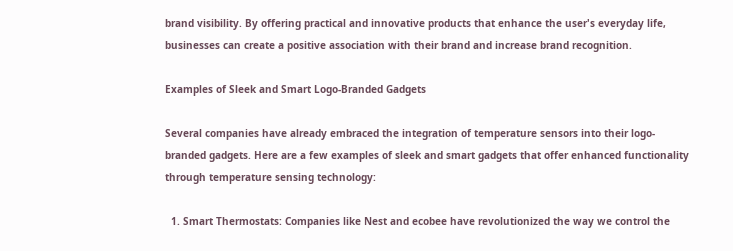brand visibility. By offering practical and innovative products that enhance the user's everyday life, businesses can create a positive association with their brand and increase brand recognition.

Examples of Sleek and Smart Logo-Branded Gadgets

Several companies have already embraced the integration of temperature sensors into their logo-branded gadgets. Here are a few examples of sleek and smart gadgets that offer enhanced functionality through temperature sensing technology:

  1. Smart Thermostats: Companies like Nest and ecobee have revolutionized the way we control the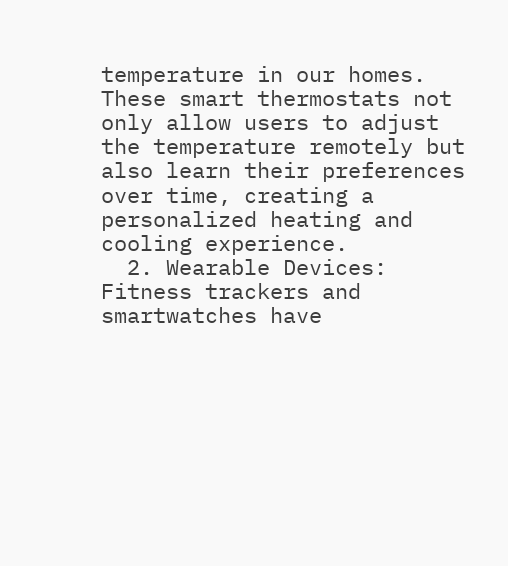temperature in our homes. These smart thermostats not only allow users to adjust the temperature remotely but also learn their preferences over time, creating a personalized heating and cooling experience.
  2. Wearable Devices: Fitness trackers and smartwatches have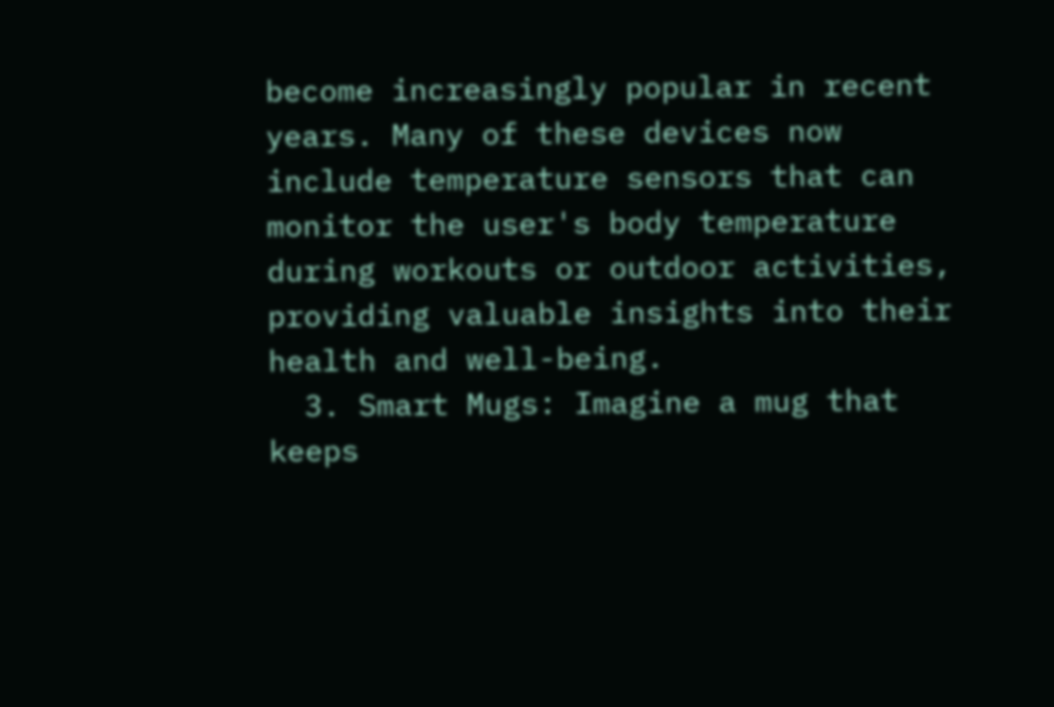become increasingly popular in recent years. Many of these devices now include temperature sensors that can monitor the user's body temperature during workouts or outdoor activities, providing valuable insights into their health and well-being.
  3. Smart Mugs: Imagine a mug that keeps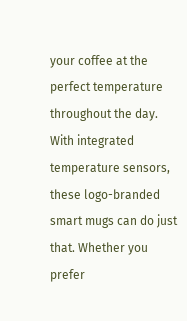your coffee at the perfect temperature throughout the day. With integrated temperature sensors, these logo-branded smart mugs can do just that. Whether you prefer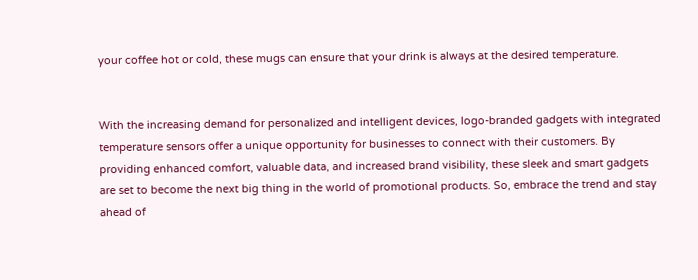your coffee hot or cold, these mugs can ensure that your drink is always at the desired temperature.


With the increasing demand for personalized and intelligent devices, logo-branded gadgets with integrated temperature sensors offer a unique opportunity for businesses to connect with their customers. By providing enhanced comfort, valuable data, and increased brand visibility, these sleek and smart gadgets are set to become the next big thing in the world of promotional products. So, embrace the trend and stay ahead of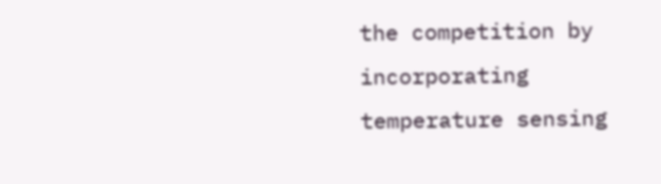the competition by incorporating temperature sensing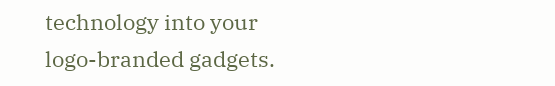technology into your logo-branded gadgets.